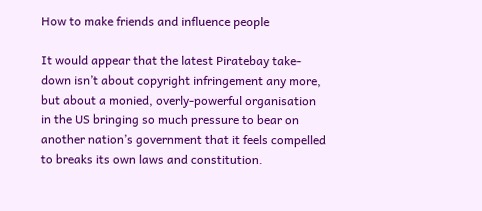How to make friends and influence people

It would appear that the latest Piratebay take-down isn’t about copyright infringement any more, but about a monied, overly-powerful organisation in the US bringing so much pressure to bear on another nation’s government that it feels compelled to breaks its own laws and constitution.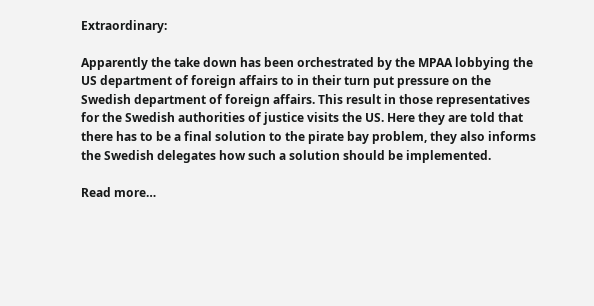Extraordinary:

Apparently the take down has been orchestrated by the MPAA lobbying the US department of foreign affairs to in their turn put pressure on the Swedish department of foreign affairs. This result in those representatives for the Swedish authorities of justice visits the US. Here they are told that there has to be a final solution to the pirate bay problem, they also informs the Swedish delegates how such a solution should be implemented.

Read more…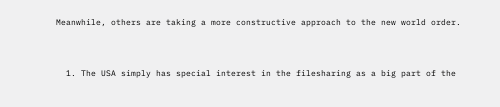Meanwhile, others are taking a more constructive approach to the new world order.


  1. The USA simply has special interest in the filesharing as a big part of the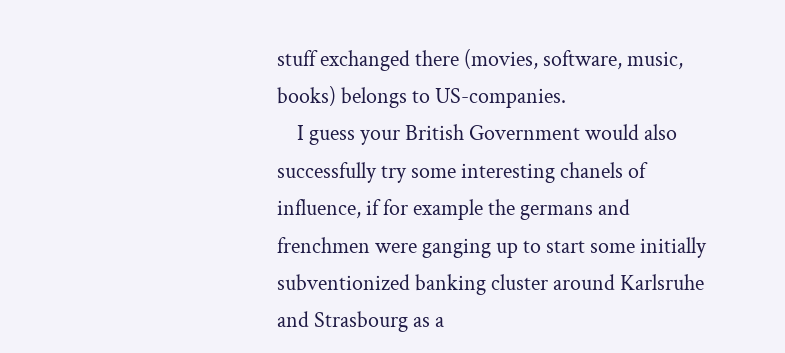stuff exchanged there (movies, software, music, books) belongs to US-companies.
    I guess your British Government would also successfully try some interesting chanels of influence, if for example the germans and frenchmen were ganging up to start some initially subventionized banking cluster around Karlsruhe and Strasbourg as a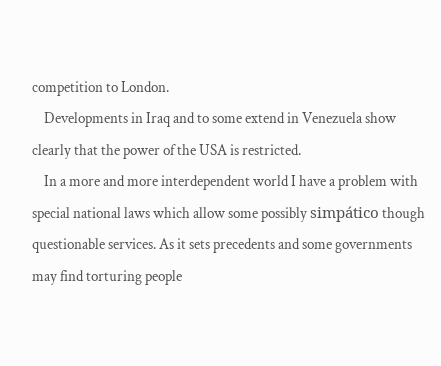competition to London.
    Developments in Iraq and to some extend in Venezuela show clearly that the power of the USA is restricted.
    In a more and more interdependent world I have a problem with special national laws which allow some possibly simpático though questionable services. As it sets precedents and some governments may find torturing people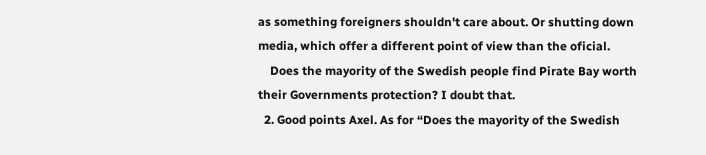as something foreigners shouldn't care about. Or shutting down media, which offer a different point of view than the oficial.
    Does the mayority of the Swedish people find Pirate Bay worth their Governments protection? I doubt that.
  2. Good points Axel. As for “Does the mayority of the Swedish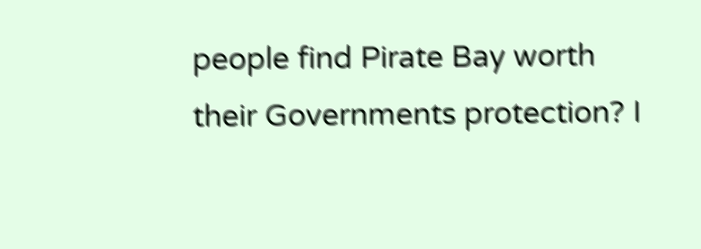people find Pirate Bay worth their Governments protection? I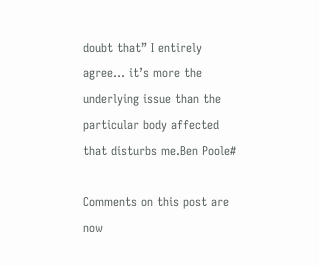doubt that” I entirely agree… it’s more the underlying issue than the particular body affected that disturbs me.Ben Poole#

Comments on this post are now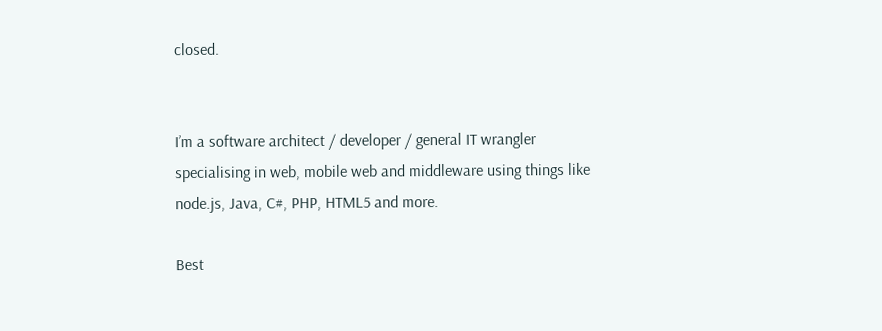closed.


I’m a software architect / developer / general IT wrangler specialising in web, mobile web and middleware using things like node.js, Java, C#, PHP, HTML5 and more.

Best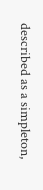described as a simpleton,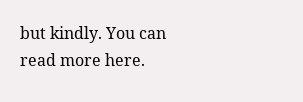but kindly. You can read more here.